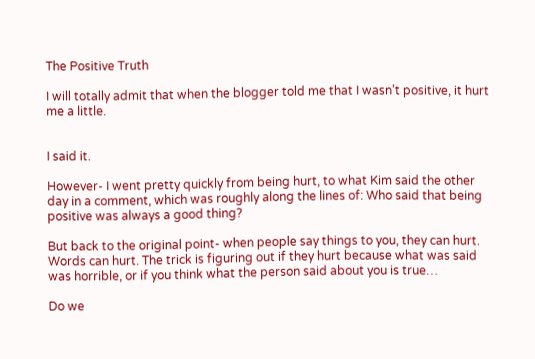The Positive Truth

I will totally admit that when the blogger told me that I wasn’t positive, it hurt me a little.


I said it.

However- I went pretty quickly from being hurt, to what Kim said the other day in a comment, which was roughly along the lines of: Who said that being positive was always a good thing?

But back to the original point- when people say things to you, they can hurt. Words can hurt. The trick is figuring out if they hurt because what was said was horrible, or if you think what the person said about you is true…

Do we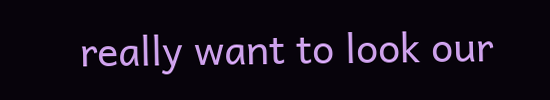really want to look our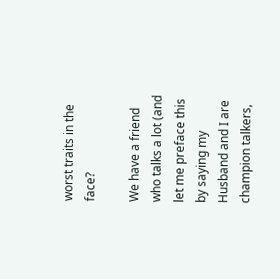worst traits in the face?

We have a friend who talks a lot (and let me preface this by saying my Husband and I are champion talkers,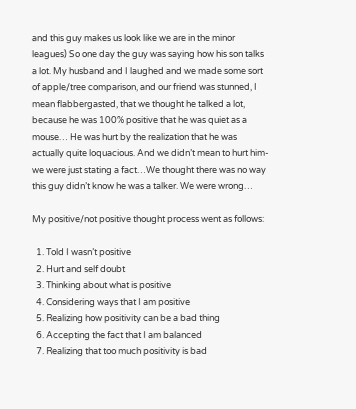and this guy makes us look like we are in the minor leagues) So one day the guy was saying how his son talks a lot. My husband and I laughed and we made some sort of apple/tree comparison, and our friend was stunned, I mean flabbergasted, that we thought he talked a lot, because he was 100% positive that he was quiet as a mouse… He was hurt by the realization that he was actually quite loquacious. And we didn’t mean to hurt him- we were just stating a fact…We thought there was no way this guy didn’t know he was a talker. We were wrong…

My positive/not positive thought process went as follows:

  1. Told I wasn’t positive
  2. Hurt and self doubt
  3. Thinking about what is positive
  4. Considering ways that I am positive
  5. Realizing how positivity can be a bad thing
  6. Accepting the fact that I am balanced
  7. Realizing that too much positivity is bad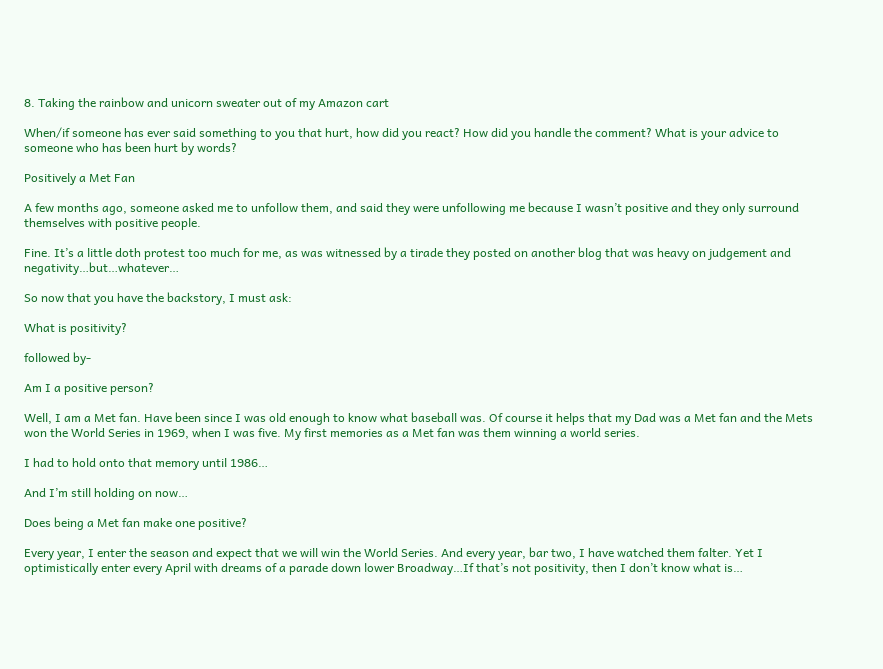8. Taking the rainbow and unicorn sweater out of my Amazon cart

When/if someone has ever said something to you that hurt, how did you react? How did you handle the comment? What is your advice to someone who has been hurt by words?

Positively a Met Fan

A few months ago, someone asked me to unfollow them, and said they were unfollowing me because I wasn’t positive and they only surround themselves with positive people.

Fine. It’s a little doth protest too much for me, as was witnessed by a tirade they posted on another blog that was heavy on judgement and negativity…but…whatever…

So now that you have the backstory, I must ask:

What is positivity?

followed by-

Am I a positive person?

Well, I am a Met fan. Have been since I was old enough to know what baseball was. Of course it helps that my Dad was a Met fan and the Mets won the World Series in 1969, when I was five. My first memories as a Met fan was them winning a world series.

I had to hold onto that memory until 1986…

And I’m still holding on now…

Does being a Met fan make one positive?

Every year, I enter the season and expect that we will win the World Series. And every year, bar two, I have watched them falter. Yet I optimistically enter every April with dreams of a parade down lower Broadway…If that’s not positivity, then I don’t know what is…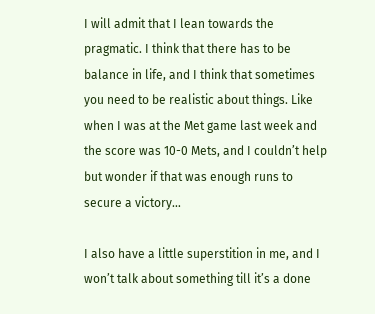I will admit that I lean towards the pragmatic. I think that there has to be balance in life, and I think that sometimes you need to be realistic about things. Like when I was at the Met game last week and the score was 10-0 Mets, and I couldn’t help but wonder if that was enough runs to secure a victory…

I also have a little superstition in me, and I won’t talk about something till it’s a done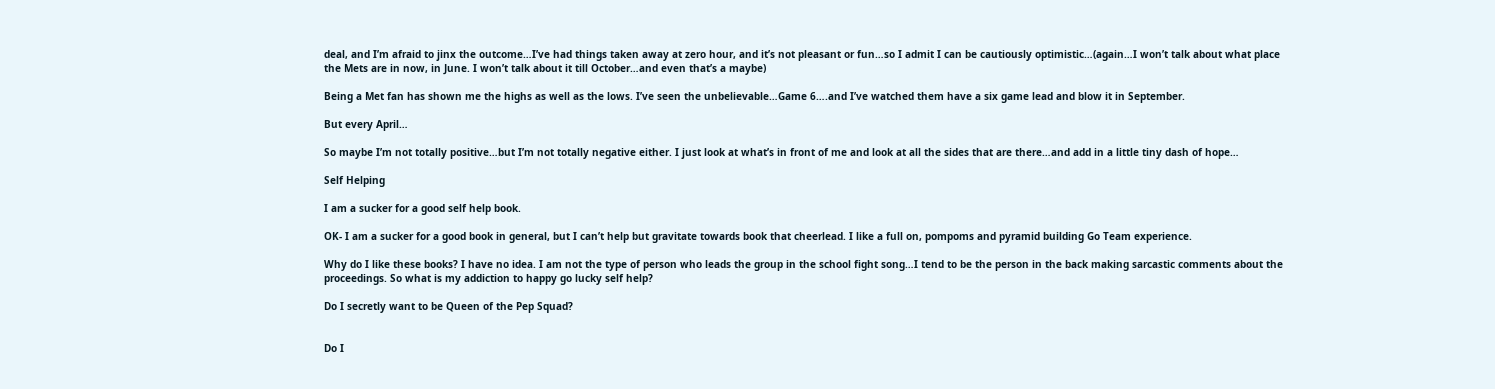deal, and I’m afraid to jinx the outcome…I’ve had things taken away at zero hour, and it’s not pleasant or fun…so I admit I can be cautiously optimistic…(again…I won’t talk about what place the Mets are in now, in June. I won’t talk about it till October…and even that’s a maybe)

Being a Met fan has shown me the highs as well as the lows. I’ve seen the unbelievable…Game 6….and I’ve watched them have a six game lead and blow it in September.

But every April…

So maybe I’m not totally positive…but I’m not totally negative either. I just look at what’s in front of me and look at all the sides that are there…and add in a little tiny dash of hope…

Self Helping

I am a sucker for a good self help book.

OK- I am a sucker for a good book in general, but I can’t help but gravitate towards book that cheerlead. I like a full on, pompoms and pyramid building Go Team experience.

Why do I like these books? I have no idea. I am not the type of person who leads the group in the school fight song…I tend to be the person in the back making sarcastic comments about the proceedings. So what is my addiction to happy go lucky self help?

Do I secretly want to be Queen of the Pep Squad?


Do I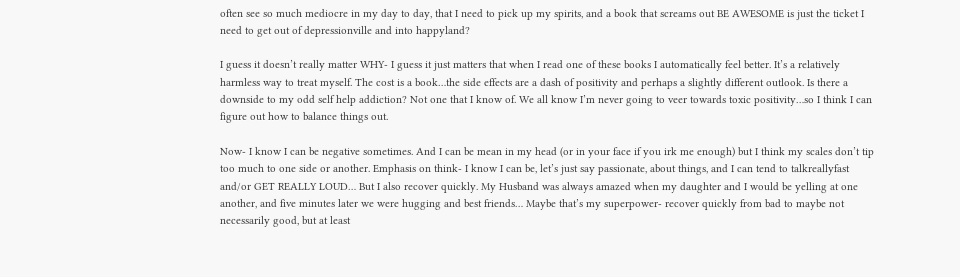often see so much mediocre in my day to day, that I need to pick up my spirits, and a book that screams out BE AWESOME is just the ticket I need to get out of depressionville and into happyland?

I guess it doesn’t really matter WHY- I guess it just matters that when I read one of these books I automatically feel better. It’s a relatively harmless way to treat myself. The cost is a book…the side effects are a dash of positivity and perhaps a slightly different outlook. Is there a downside to my odd self help addiction? Not one that I know of. We all know I’m never going to veer towards toxic positivity…so I think I can figure out how to balance things out.

Now- I know I can be negative sometimes. And I can be mean in my head (or in your face if you irk me enough) but I think my scales don’t tip too much to one side or another. Emphasis on think- I know I can be, let’s just say passionate, about things, and I can tend to talkreallyfast and/or GET REALLY LOUD… But I also recover quickly. My Husband was always amazed when my daughter and I would be yelling at one another, and five minutes later we were hugging and best friends… Maybe that’s my superpower- recover quickly from bad to maybe not necessarily good, but at least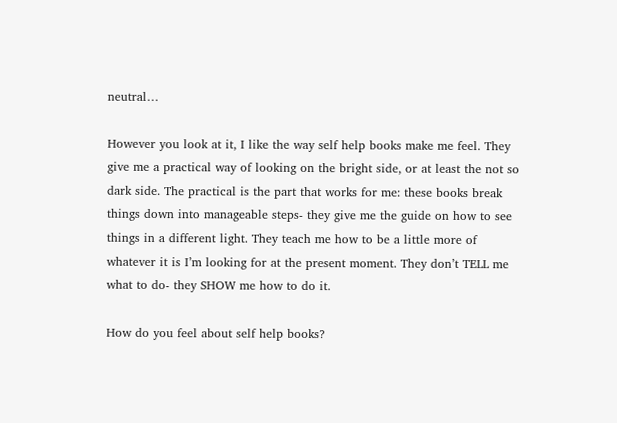neutral…

However you look at it, I like the way self help books make me feel. They give me a practical way of looking on the bright side, or at least the not so dark side. The practical is the part that works for me: these books break things down into manageable steps- they give me the guide on how to see things in a different light. They teach me how to be a little more of whatever it is I’m looking for at the present moment. They don’t TELL me what to do- they SHOW me how to do it.

How do you feel about self help books?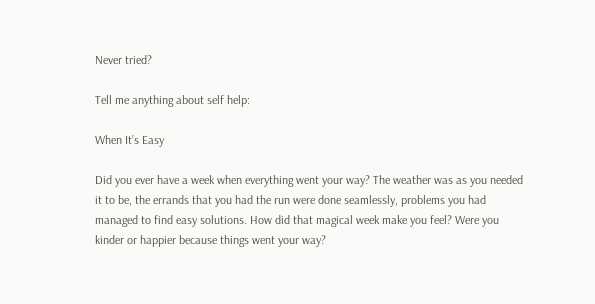Never tried?

Tell me anything about self help:

When It’s Easy

Did you ever have a week when everything went your way? The weather was as you needed it to be, the errands that you had the run were done seamlessly, problems you had managed to find easy solutions. How did that magical week make you feel? Were you kinder or happier because things went your way?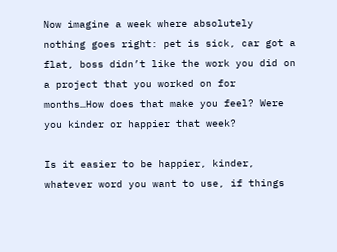Now imagine a week where absolutely nothing goes right: pet is sick, car got a flat, boss didn’t like the work you did on a project that you worked on for months…How does that make you feel? Were you kinder or happier that week?

Is it easier to be happier, kinder, whatever word you want to use, if things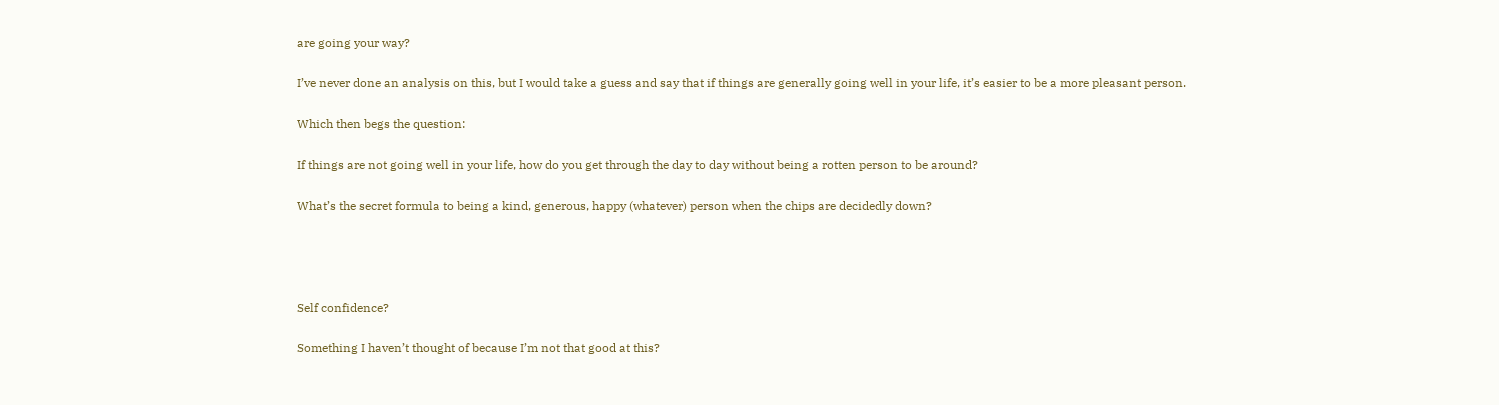are going your way?

I’ve never done an analysis on this, but I would take a guess and say that if things are generally going well in your life, it’s easier to be a more pleasant person.

Which then begs the question:

If things are not going well in your life, how do you get through the day to day without being a rotten person to be around?

What’s the secret formula to being a kind, generous, happy (whatever) person when the chips are decidedly down?




Self confidence?

Something I haven’t thought of because I’m not that good at this?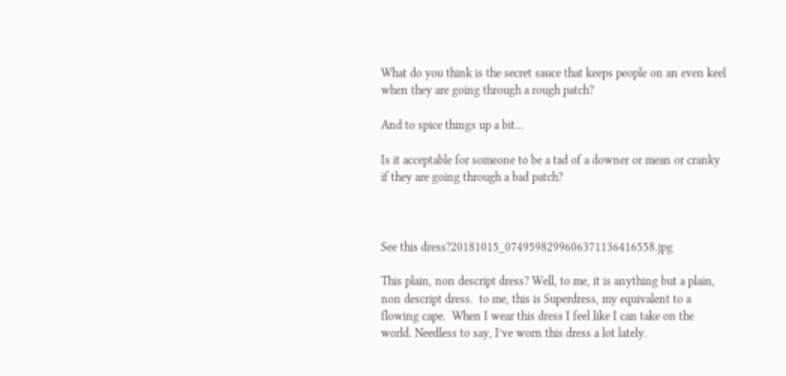What do you think is the secret sauce that keeps people on an even keel when they are going through a rough patch?

And to spice things up a bit…

Is it acceptable for someone to be a tad of a downer or mean or cranky if they are going through a bad patch?



See this dress?20181015_0749598299606371136416558.jpg

This plain, non descript dress? Well, to me, it is anything but a plain, non descript dress.  to me, this is Superdress, my equivalent to a flowing cape.  When I wear this dress I feel like I can take on the world. Needless to say, I’ve worn this dress a lot lately.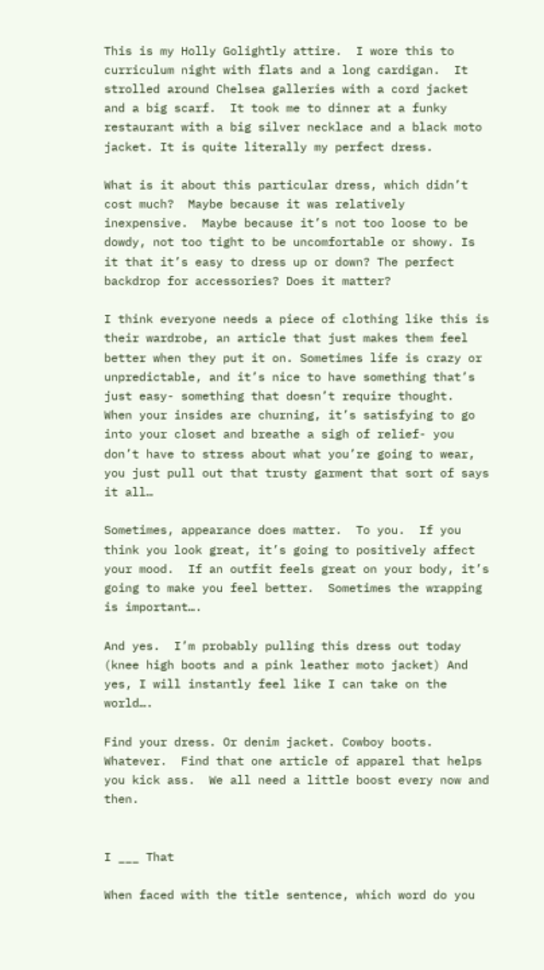This is my Holly Golightly attire.  I wore this to curriculum night with flats and a long cardigan.  It strolled around Chelsea galleries with a cord jacket and a big scarf.  It took me to dinner at a funky restaurant with a big silver necklace and a black moto jacket. It is quite literally my perfect dress.

What is it about this particular dress, which didn’t cost much?  Maybe because it was relatively inexpensive.  Maybe because it’s not too loose to be dowdy, not too tight to be uncomfortable or showy. Is it that it’s easy to dress up or down? The perfect backdrop for accessories? Does it matter?

I think everyone needs a piece of clothing like this is their wardrobe, an article that just makes them feel better when they put it on. Sometimes life is crazy or unpredictable, and it’s nice to have something that’s just easy- something that doesn’t require thought.  When your insides are churning, it’s satisfying to go into your closet and breathe a sigh of relief- you don’t have to stress about what you’re going to wear, you just pull out that trusty garment that sort of says it all…

Sometimes, appearance does matter.  To you.  If you think you look great, it’s going to positively affect your mood.  If an outfit feels great on your body, it’s going to make you feel better.  Sometimes the wrapping is important….

And yes.  I’m probably pulling this dress out today (knee high boots and a pink leather moto jacket) And yes, I will instantly feel like I can take on the world….

Find your dress. Or denim jacket. Cowboy boots. Whatever.  Find that one article of apparel that helps you kick ass.  We all need a little boost every now and then.


I ___ That

When faced with the title sentence, which word do you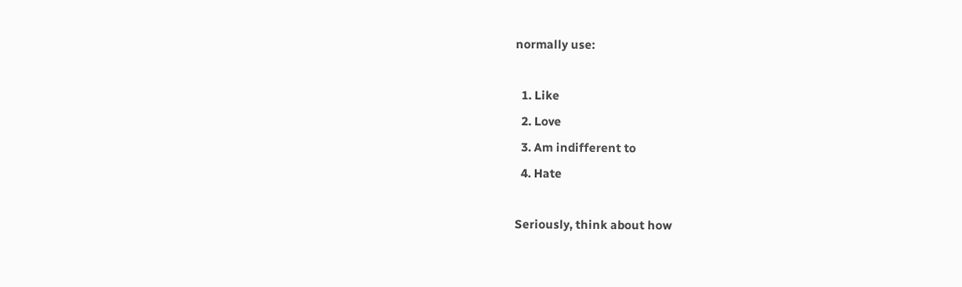normally use:

  1. Like
  2. Love
  3. Am indifferent to
  4. Hate

Seriously, think about how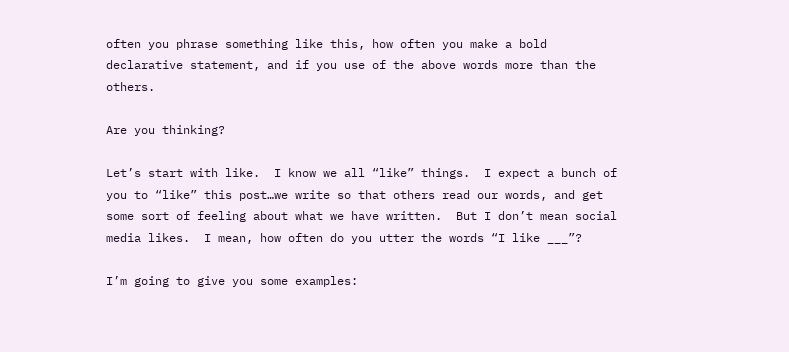often you phrase something like this, how often you make a bold declarative statement, and if you use of the above words more than the others.

Are you thinking?

Let’s start with like.  I know we all “like” things.  I expect a bunch of you to “like” this post…we write so that others read our words, and get some sort of feeling about what we have written.  But I don’t mean social media likes.  I mean, how often do you utter the words “I like ___”?

I’m going to give you some examples: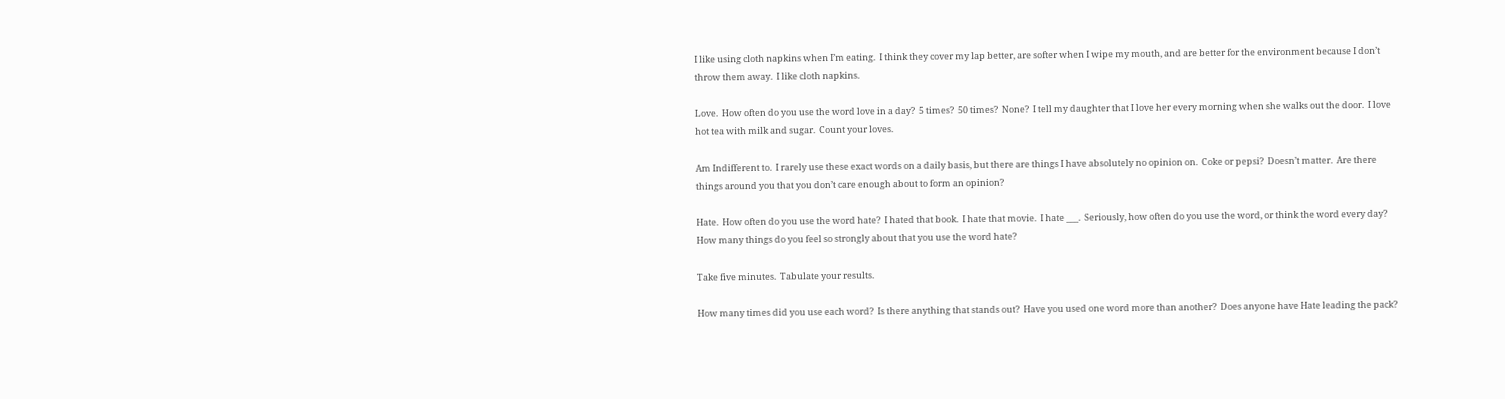I like using cloth napkins when I’m eating.  I think they cover my lap better, are softer when I wipe my mouth, and are better for the environment because I don’t throw them away.  I like cloth napkins.

Love.  How often do you use the word love in a day?  5 times?  50 times?  None?  I tell my daughter that I love her every morning when she walks out the door.  I love hot tea with milk and sugar.  Count your loves.

Am Indifferent to.  I rarely use these exact words on a daily basis, but there are things I have absolutely no opinion on.  Coke or pepsi?  Doesn’t matter.  Are there things around you that you don’t care enough about to form an opinion?

Hate.  How often do you use the word hate?  I hated that book.  I hate that movie.  I hate ___.  Seriously, how often do you use the word, or think the word every day?  How many things do you feel so strongly about that you use the word hate?

Take five minutes.  Tabulate your results.

How many times did you use each word?  Is there anything that stands out?  Have you used one word more than another?  Does anyone have Hate leading the pack?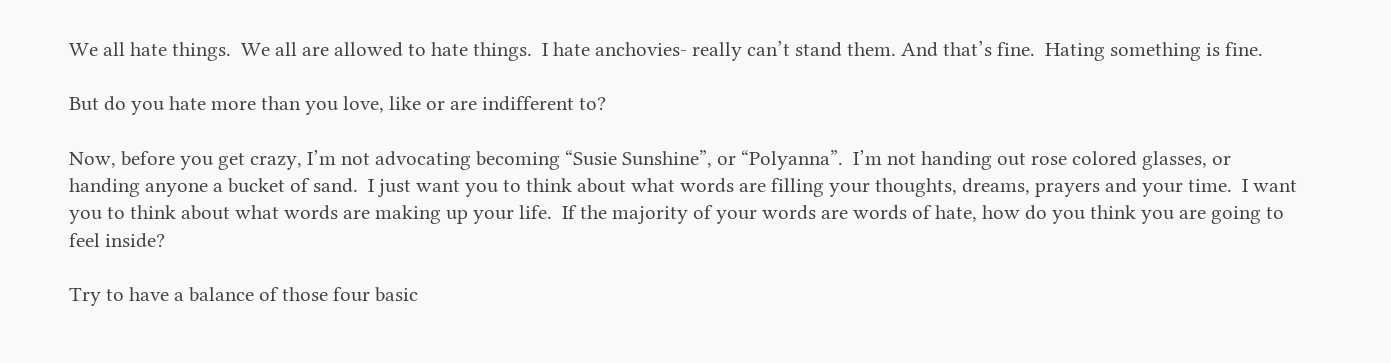We all hate things.  We all are allowed to hate things.  I hate anchovies- really can’t stand them. And that’s fine.  Hating something is fine.

But do you hate more than you love, like or are indifferent to?

Now, before you get crazy, I’m not advocating becoming “Susie Sunshine”, or “Polyanna”.  I’m not handing out rose colored glasses, or handing anyone a bucket of sand.  I just want you to think about what words are filling your thoughts, dreams, prayers and your time.  I want you to think about what words are making up your life.  If the majority of your words are words of hate, how do you think you are going to feel inside?

Try to have a balance of those four basic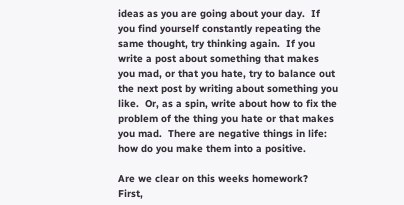ideas as you are going about your day.  If you find yourself constantly repeating the same thought, try thinking again.  If you write a post about something that makes you mad, or that you hate, try to balance out the next post by writing about something you like.  Or, as a spin, write about how to fix the problem of the thing you hate or that makes you mad.  There are negative things in life: how do you make them into a positive.

Are we clear on this weeks homework?  First,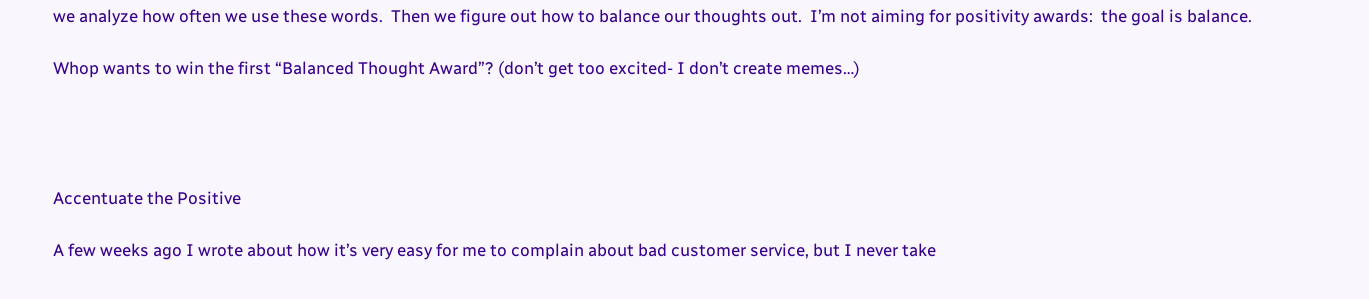we analyze how often we use these words.  Then we figure out how to balance our thoughts out.  I’m not aiming for positivity awards:  the goal is balance.

Whop wants to win the first “Balanced Thought Award”? (don’t get too excited- I don’t create memes…)




Accentuate the Positive

A few weeks ago I wrote about how it’s very easy for me to complain about bad customer service, but I never take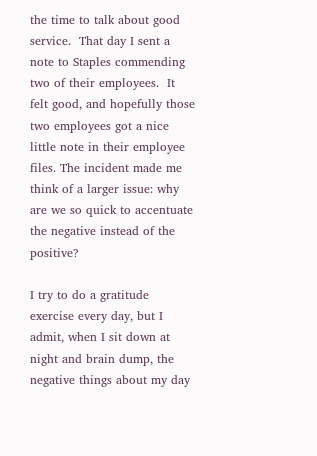the time to talk about good service.  That day I sent a note to Staples commending two of their employees.  It felt good, and hopefully those two employees got a nice little note in their employee files. The incident made me think of a larger issue: why are we so quick to accentuate the negative instead of the positive?

I try to do a gratitude exercise every day, but I admit, when I sit down at night and brain dump, the negative things about my day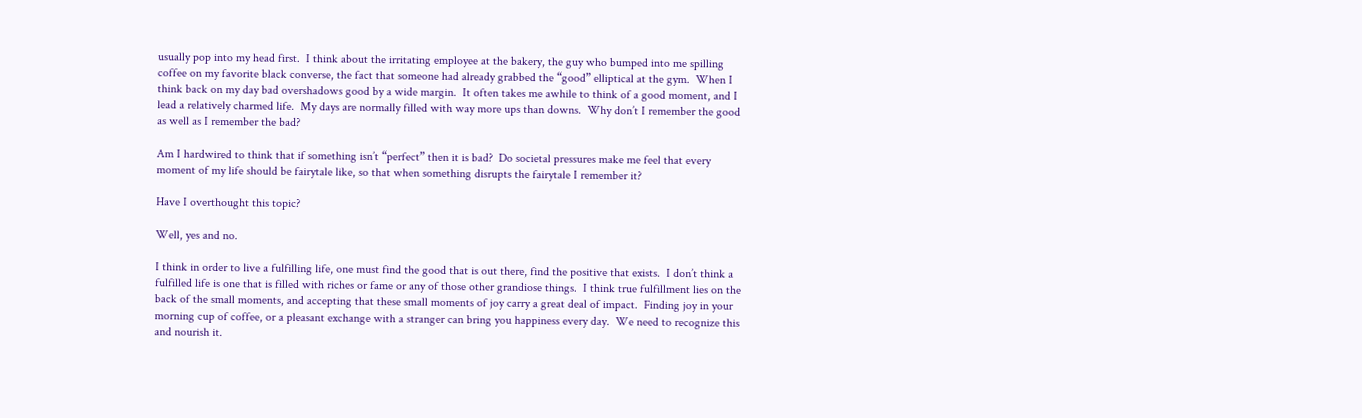usually pop into my head first.  I think about the irritating employee at the bakery, the guy who bumped into me spilling coffee on my favorite black converse, the fact that someone had already grabbed the “good” elliptical at the gym.  When I think back on my day bad overshadows good by a wide margin.  It often takes me awhile to think of a good moment, and I lead a relatively charmed life.  My days are normally filled with way more ups than downs.  Why don’t I remember the good as well as I remember the bad?

Am I hardwired to think that if something isn’t “perfect” then it is bad?  Do societal pressures make me feel that every moment of my life should be fairytale like, so that when something disrupts the fairytale I remember it?

Have I overthought this topic?

Well, yes and no.

I think in order to live a fulfilling life, one must find the good that is out there, find the positive that exists.  I don’t think a fulfilled life is one that is filled with riches or fame or any of those other grandiose things.  I think true fulfillment lies on the back of the small moments, and accepting that these small moments of joy carry a great deal of impact.  Finding joy in your morning cup of coffee, or a pleasant exchange with a stranger can bring you happiness every day.  We need to recognize this and nourish it.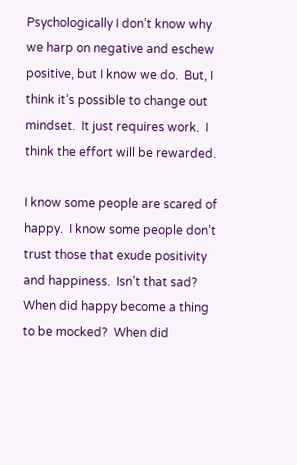Psychologically I don’t know why we harp on negative and eschew positive, but I know we do.  But, I think it’s possible to change out mindset.  It just requires work.  I think the effort will be rewarded.

I know some people are scared of happy.  I know some people don’t trust those that exude positivity and happiness.  Isn’t that sad?  When did happy become a thing to be mocked?  When did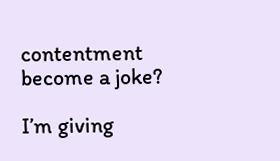contentment become a joke?

I’m giving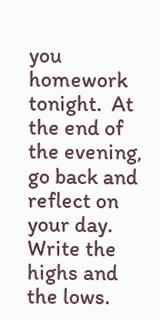you homework tonight.  At the end of the evening, go back and reflect on your day.  Write the highs and the lows.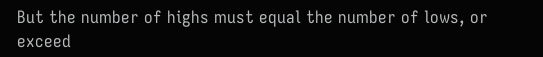But the number of highs must equal the number of lows, or exceed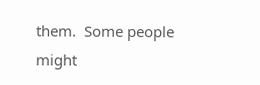them.  Some people might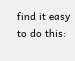find it easy to do this: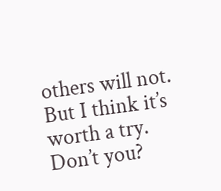others will not.  But I think it’s worth a try.  Don’t you?